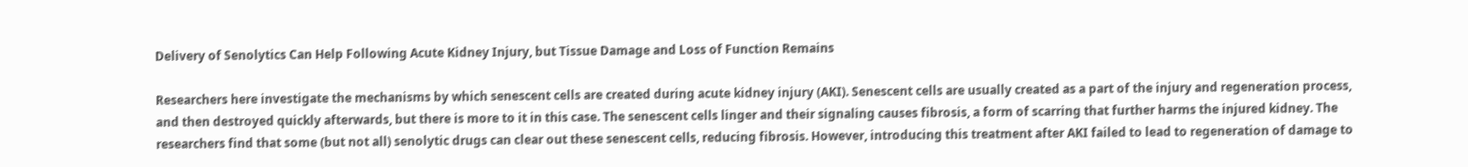Delivery of Senolytics Can Help Following Acute Kidney Injury, but Tissue Damage and Loss of Function Remains

Researchers here investigate the mechanisms by which senescent cells are created during acute kidney injury (AKI). Senescent cells are usually created as a part of the injury and regeneration process, and then destroyed quickly afterwards, but there is more to it in this case. The senescent cells linger and their signaling causes fibrosis, a form of scarring that further harms the injured kidney. The researchers find that some (but not all) senolytic drugs can clear out these senescent cells, reducing fibrosis. However, introducing this treatment after AKI failed to lead to regeneration of damage to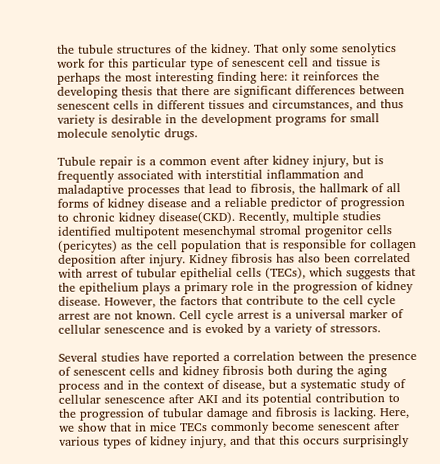the tubule structures of the kidney. That only some senolytics work for this particular type of senescent cell and tissue is perhaps the most interesting finding here: it reinforces the developing thesis that there are significant differences between senescent cells in different tissues and circumstances, and thus variety is desirable in the development programs for small molecule senolytic drugs.

Tubule repair is a common event after kidney injury, but is frequently associated with interstitial inflammation and maladaptive processes that lead to fibrosis, the hallmark of all forms of kidney disease and a reliable predictor of progression to chronic kidney disease(CKD). Recently, multiple studies identified multipotent mesenchymal stromal progenitor cells (pericytes) as the cell population that is responsible for collagen deposition after injury. Kidney fibrosis has also been correlated with arrest of tubular epithelial cells (TECs), which suggests that the epithelium plays a primary role in the progression of kidney disease. However, the factors that contribute to the cell cycle arrest are not known. Cell cycle arrest is a universal marker of cellular senescence and is evoked by a variety of stressors.

Several studies have reported a correlation between the presence of senescent cells and kidney fibrosis both during the aging process and in the context of disease, but a systematic study of cellular senescence after AKI and its potential contribution to the progression of tubular damage and fibrosis is lacking. Here, we show that in mice TECs commonly become senescent after various types of kidney injury, and that this occurs surprisingly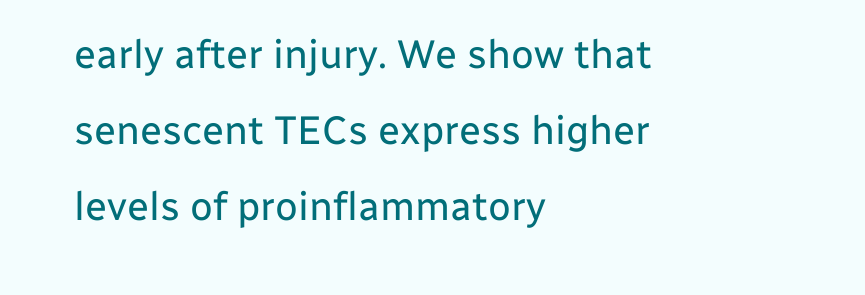early after injury. We show that senescent TECs express higher levels of proinflammatory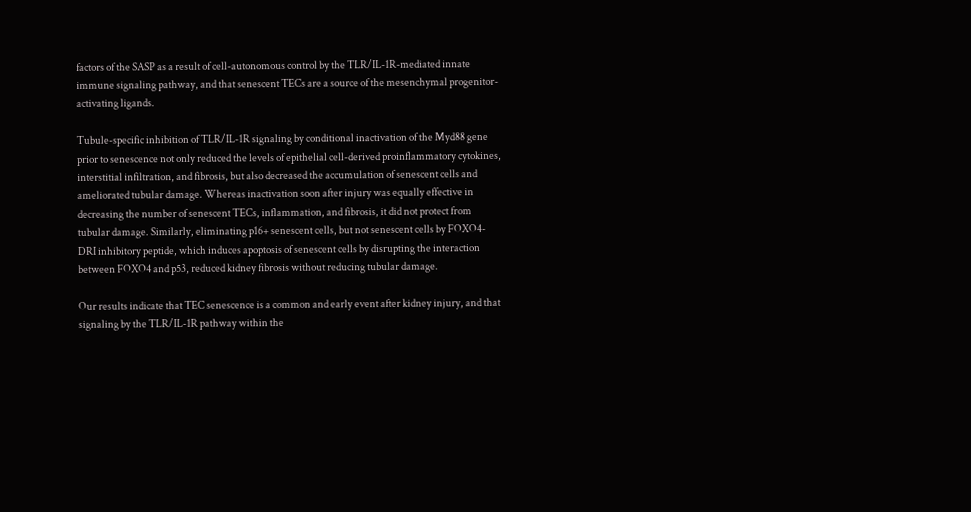factors of the SASP as a result of cell-autonomous control by the TLR/IL-1R-mediated innate immune signaling pathway, and that senescent TECs are a source of the mesenchymal progenitor-activating ligands.

Tubule-specific inhibition of TLR/IL-1R signaling by conditional inactivation of the Myd88 gene prior to senescence not only reduced the levels of epithelial cell-derived proinflammatory cytokines, interstitial infiltration, and fibrosis, but also decreased the accumulation of senescent cells and ameliorated tubular damage. Whereas inactivation soon after injury was equally effective in decreasing the number of senescent TECs, inflammation, and fibrosis, it did not protect from tubular damage. Similarly, eliminating p16+ senescent cells, but not senescent cells by FOXO4-DRI inhibitory peptide, which induces apoptosis of senescent cells by disrupting the interaction between FOXO4 and p53, reduced kidney fibrosis without reducing tubular damage.

Our results indicate that TEC senescence is a common and early event after kidney injury, and that signaling by the TLR/IL-1R pathway within the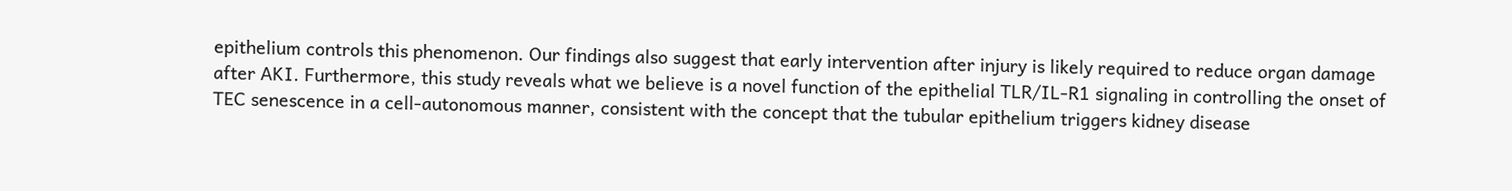epithelium controls this phenomenon. Our findings also suggest that early intervention after injury is likely required to reduce organ damage after AKI. Furthermore, this study reveals what we believe is a novel function of the epithelial TLR/IL-R1 signaling in controlling the onset of TEC senescence in a cell-autonomous manner, consistent with the concept that the tubular epithelium triggers kidney disease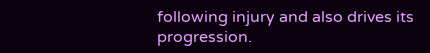following injury and also drives its progression.